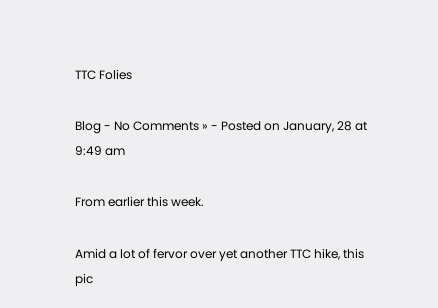TTC Folies

Blog - No Comments » - Posted on January, 28 at 9:49 am

From earlier this week.

Amid a lot of fervor over yet another TTC hike, this pic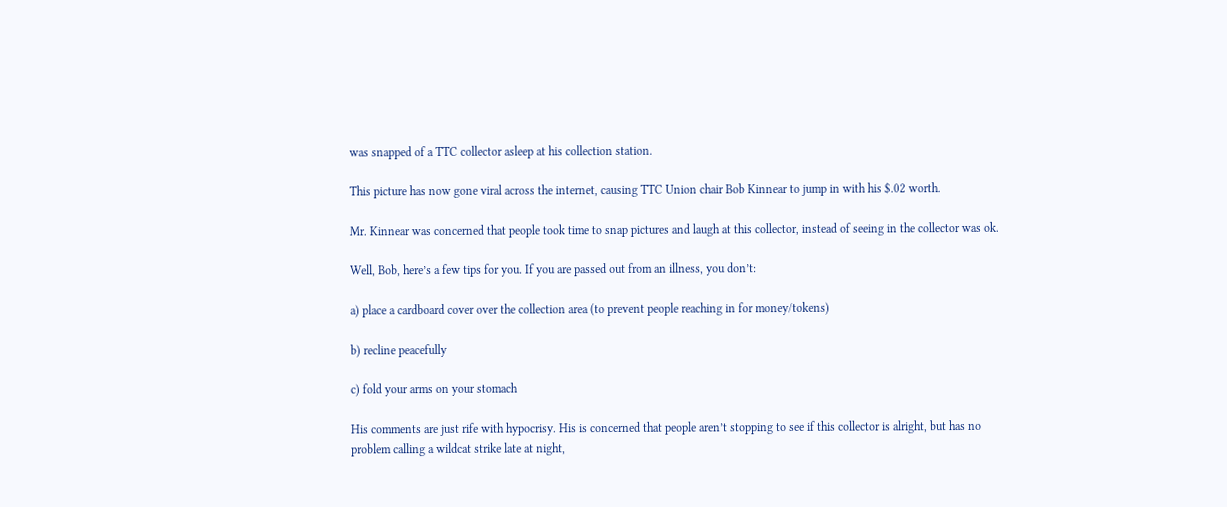was snapped of a TTC collector asleep at his collection station.

This picture has now gone viral across the internet, causing TTC Union chair Bob Kinnear to jump in with his $.02 worth.

Mr. Kinnear was concerned that people took time to snap pictures and laugh at this collector, instead of seeing in the collector was ok.

Well, Bob, here’s a few tips for you. If you are passed out from an illness, you don’t:

a) place a cardboard cover over the collection area (to prevent people reaching in for money/tokens)

b) recline peacefully

c) fold your arms on your stomach

His comments are just rife with hypocrisy. His is concerned that people aren’t stopping to see if this collector is alright, but has no problem calling a wildcat strike late at night,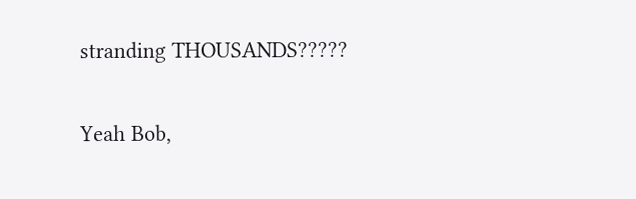stranding THOUSANDS?????

Yeah Bob,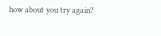how about you try again?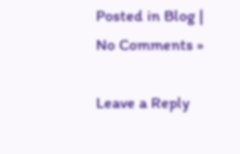Posted in Blog | No Comments »

Leave a Reply